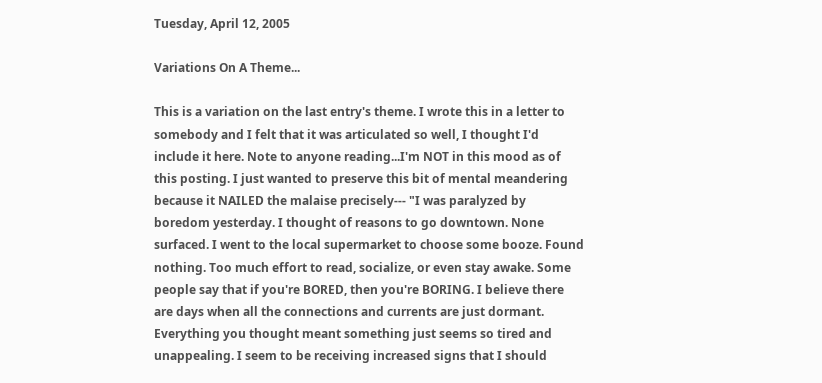Tuesday, April 12, 2005

Variations On A Theme...

This is a variation on the last entry's theme. I wrote this in a letter to somebody and I felt that it was articulated so well, I thought I'd include it here. Note to anyone reading...I'm NOT in this mood as of this posting. I just wanted to preserve this bit of mental meandering because it NAILED the malaise precisely--- "I was paralyzed by boredom yesterday. I thought of reasons to go downtown. None surfaced. I went to the local supermarket to choose some booze. Found nothing. Too much effort to read, socialize, or even stay awake. Some people say that if you're BORED, then you're BORING. I believe there are days when all the connections and currents are just dormant. Everything you thought meant something just seems so tired and unappealing. I seem to be receiving increased signs that I should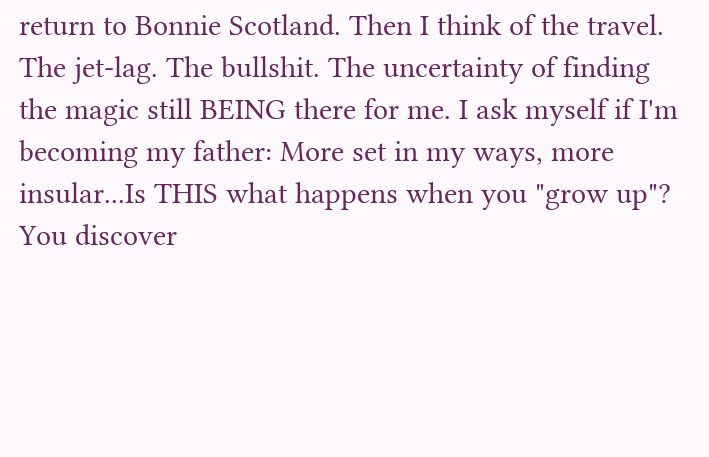return to Bonnie Scotland. Then I think of the travel. The jet-lag. The bullshit. The uncertainty of finding the magic still BEING there for me. I ask myself if I'm becoming my father: More set in my ways, more insular...Is THIS what happens when you "grow up"? You discover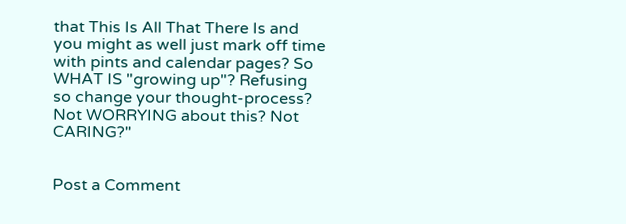that This Is All That There Is and you might as well just mark off time with pints and calendar pages? So WHAT IS "growing up"? Refusing so change your thought-process? Not WORRYING about this? Not CARING?"


Post a Comment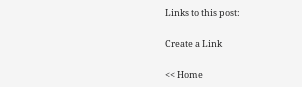Links to this post:

Create a Link

<< Home